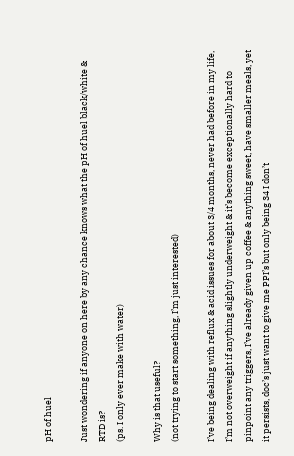pH of huel

Just wondering if anyone on here by any chance knows what the pH of huel black/white & RTD is?
(ps. I only ever make with water)

Why is that useful?
(not trying to start something, I’m just interested)

I’ve being dealing with reflux & acid issues for about 3/4 months, never had before in my life, I’m not overweight if anything slightly underweight & it’s become exceptionally hard to pinpoint any triggers, I’ve already given up coffee & anything sweet, have smaller meals, yet it persists, doc’s just want to give me PPI’s but only being 34 I don’t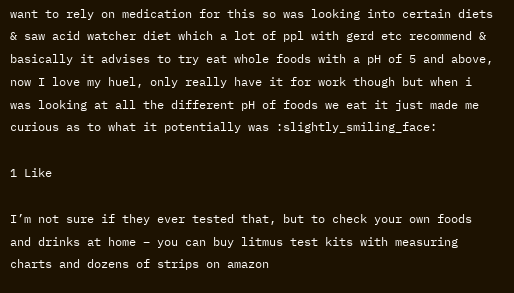want to rely on medication for this so was looking into certain diets & saw acid watcher diet which a lot of ppl with gerd etc recommend & basically it advises to try eat whole foods with a pH of 5 and above, now I love my huel, only really have it for work though but when i was looking at all the different pH of foods we eat it just made me curious as to what it potentially was :slightly_smiling_face:

1 Like

I’m not sure if they ever tested that, but to check your own foods and drinks at home – you can buy litmus test kits with measuring charts and dozens of strips on amazon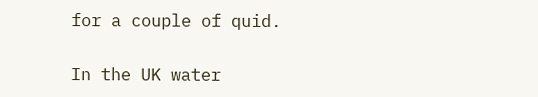for a couple of quid.

In the UK water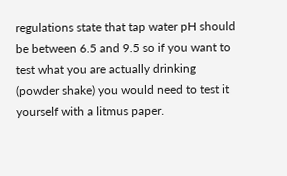regulations state that tap water pH should be between 6.5 and 9.5 so if you want to test what you are actually drinking (powder shake) you would need to test it yourself with a litmus paper.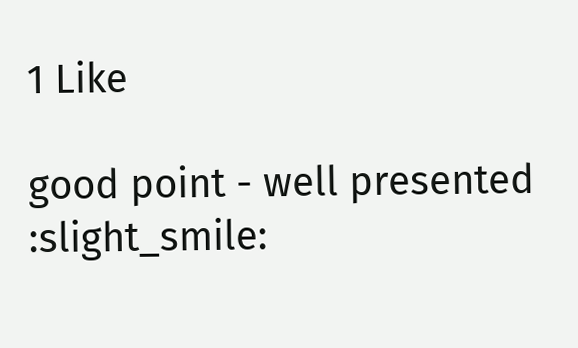1 Like

good point - well presented :slight_smile: